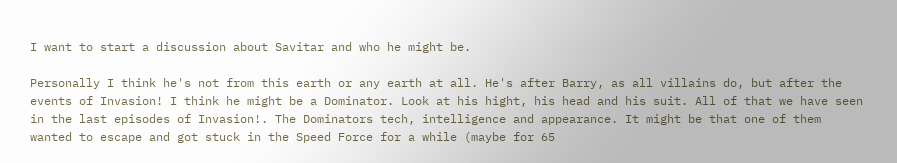I want to start a discussion about Savitar and who he might be.

Personally I think he's not from this earth or any earth at all. He's after Barry, as all villains do, but after the events of Invasion! I think he might be a Dominator. Look at his hight, his head and his suit. All of that we have seen in the last episodes of Invasion!. The Dominators tech, intelligence and appearance. It might be that one of them wanted to escape and got stuck in the Speed Force for a while (maybe for 65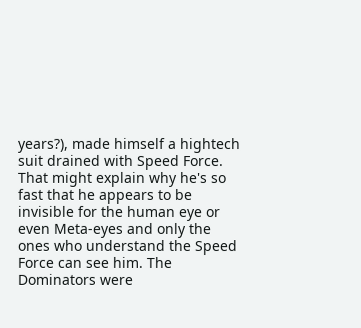years?), made himself a hightech suit drained with Speed Force. That might explain why he's so fast that he appears to be invisible for the human eye or even Meta-eyes and only the ones who understand the Speed Force can see him. The Dominators were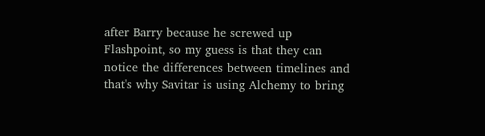after Barry because he screwed up Flashpoint, so my guess is that they can notice the differences between timelines and that's why Savitar is using Alchemy to bring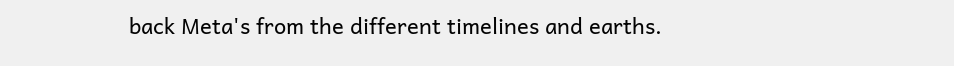back Meta's from the different timelines and earths.